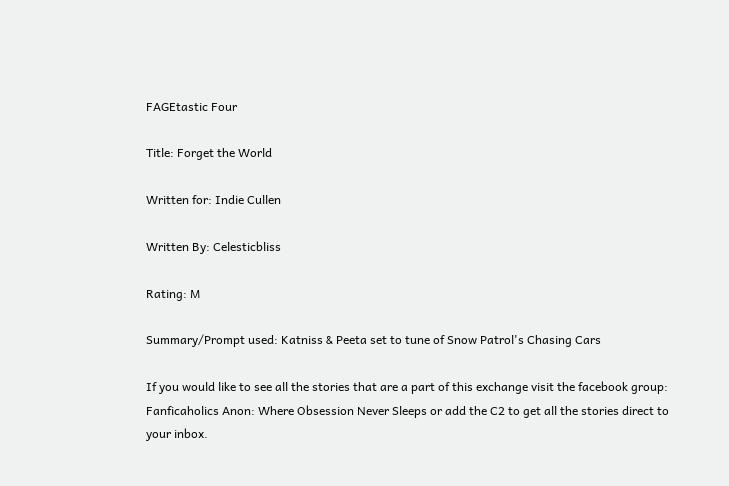FAGEtastic Four

Title: Forget the World

Written for: Indie Cullen

Written By: Celesticbliss

Rating: M

Summary/Prompt used: Katniss & Peeta set to tune of Snow Patrol's Chasing Cars

If you would like to see all the stories that are a part of this exchange visit the facebook group: Fanficaholics Anon: Where Obsession Never Sleeps or add the C2 to get all the stories direct to your inbox.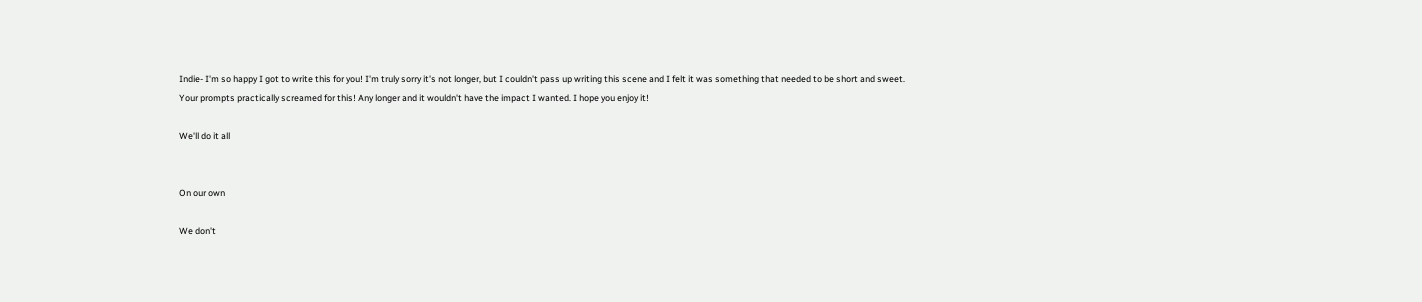Indie- I'm so happy I got to write this for you! I'm truly sorry it's not longer, but I couldn't pass up writing this scene and I felt it was something that needed to be short and sweet. Your prompts practically screamed for this! Any longer and it wouldn't have the impact I wanted. I hope you enjoy it!

We'll do it all


On our own

We don't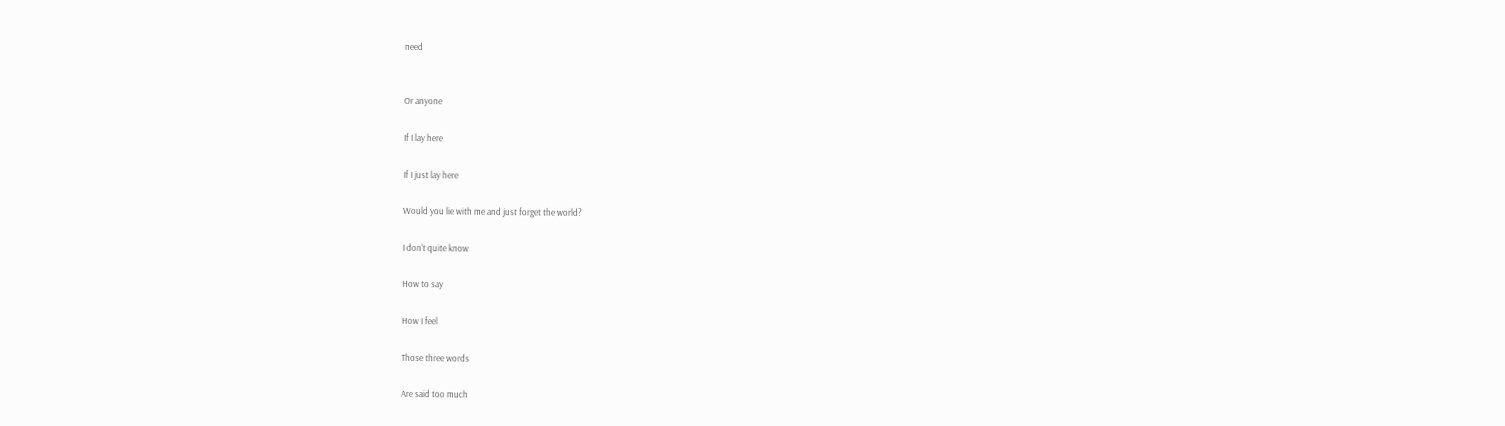need


Or anyone

If I lay here

If I just lay here

Would you lie with me and just forget the world?

I don't quite know

How to say

How I feel

Those three words

Are said too much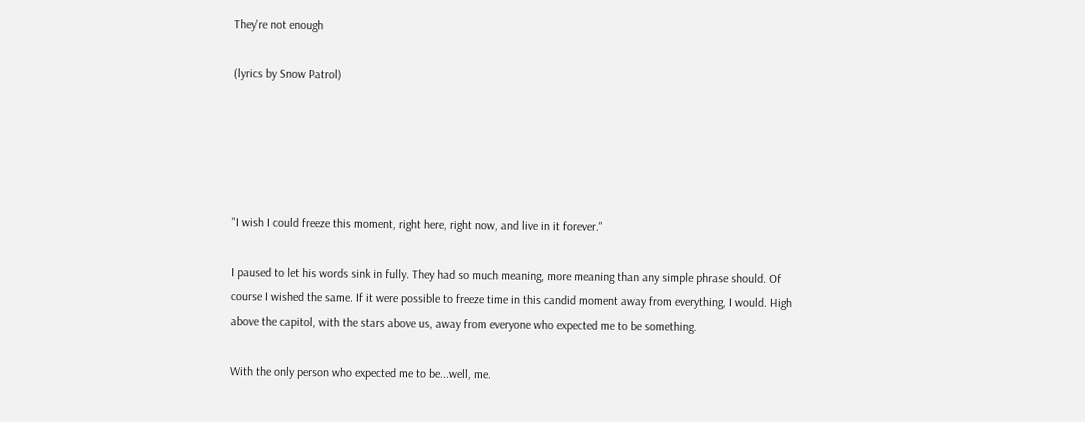They're not enough

(lyrics by Snow Patrol)





"I wish I could freeze this moment, right here, right now, and live in it forever."

I paused to let his words sink in fully. They had so much meaning, more meaning than any simple phrase should. Of course I wished the same. If it were possible to freeze time in this candid moment away from everything, I would. High above the capitol, with the stars above us, away from everyone who expected me to be something.

With the only person who expected me to be...well, me.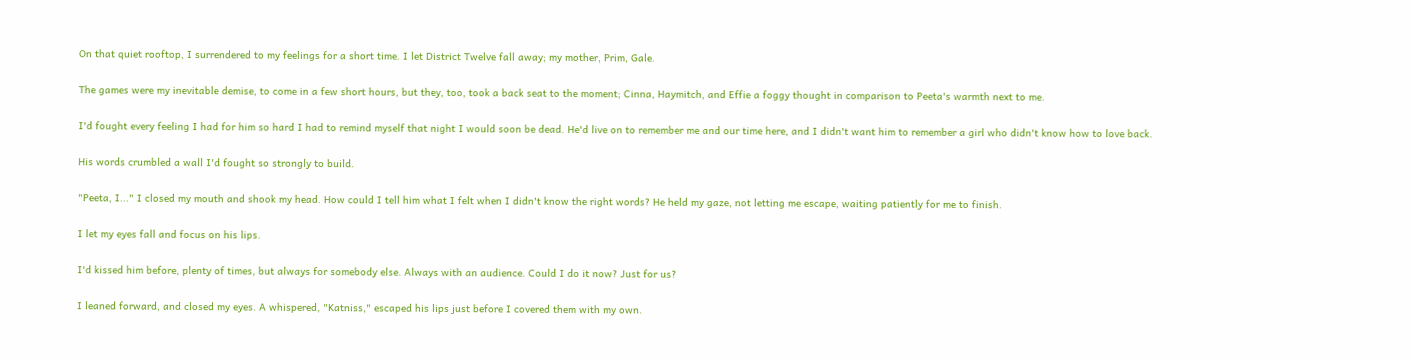On that quiet rooftop, I surrendered to my feelings for a short time. I let District Twelve fall away; my mother, Prim, Gale.

The games were my inevitable demise, to come in a few short hours, but they, too, took a back seat to the moment; Cinna, Haymitch, and Effie a foggy thought in comparison to Peeta's warmth next to me.

I'd fought every feeling I had for him so hard I had to remind myself that night I would soon be dead. He'd live on to remember me and our time here, and I didn't want him to remember a girl who didn't know how to love back.

His words crumbled a wall I'd fought so strongly to build.

"Peeta, I..." I closed my mouth and shook my head. How could I tell him what I felt when I didn't know the right words? He held my gaze, not letting me escape, waiting patiently for me to finish.

I let my eyes fall and focus on his lips.

I'd kissed him before, plenty of times, but always for somebody else. Always with an audience. Could I do it now? Just for us?

I leaned forward, and closed my eyes. A whispered, "Katniss," escaped his lips just before I covered them with my own.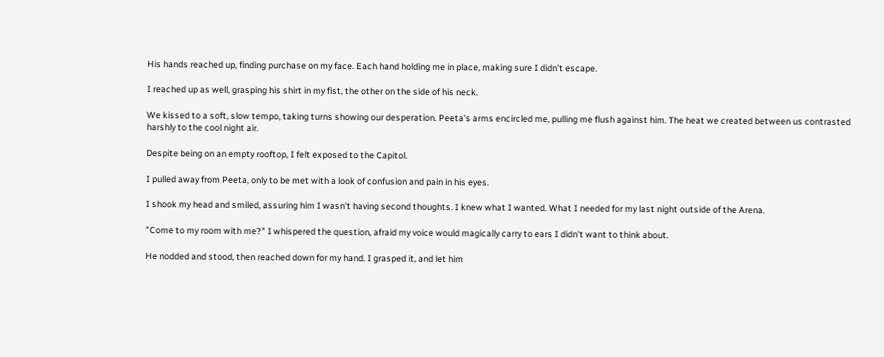His hands reached up, finding purchase on my face. Each hand holding me in place, making sure I didn't escape.

I reached up as well, grasping his shirt in my fist, the other on the side of his neck.

We kissed to a soft, slow tempo, taking turns showing our desperation. Peeta's arms encircled me, pulling me flush against him. The heat we created between us contrasted harshly to the cool night air.

Despite being on an empty rooftop, I felt exposed to the Capitol.

I pulled away from Peeta, only to be met with a look of confusion and pain in his eyes.

I shook my head and smiled, assuring him I wasn't having second thoughts. I knew what I wanted. What I needed for my last night outside of the Arena.

"Come to my room with me?" I whispered the question, afraid my voice would magically carry to ears I didn't want to think about.

He nodded and stood, then reached down for my hand. I grasped it, and let him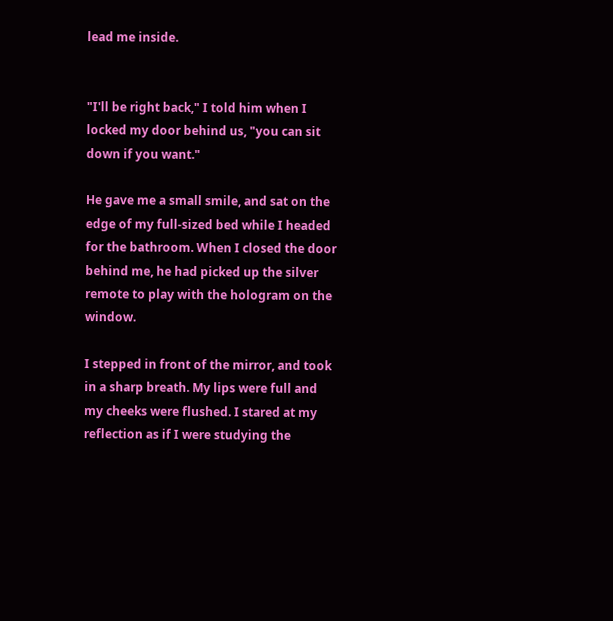lead me inside.


"I'll be right back," I told him when I locked my door behind us, "you can sit down if you want."

He gave me a small smile, and sat on the edge of my full-sized bed while I headed for the bathroom. When I closed the door behind me, he had picked up the silver remote to play with the hologram on the window.

I stepped in front of the mirror, and took in a sharp breath. My lips were full and my cheeks were flushed. I stared at my reflection as if I were studying the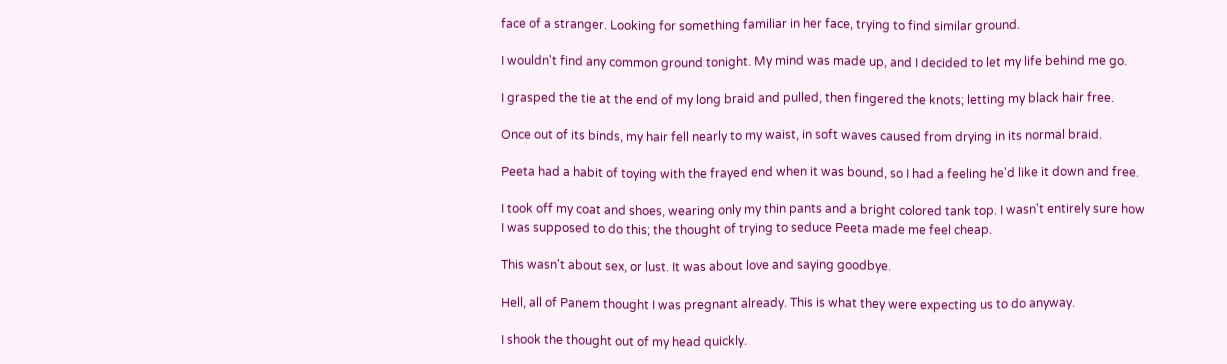face of a stranger. Looking for something familiar in her face, trying to find similar ground.

I wouldn't find any common ground tonight. My mind was made up, and I decided to let my life behind me go.

I grasped the tie at the end of my long braid and pulled, then fingered the knots; letting my black hair free.

Once out of its binds, my hair fell nearly to my waist, in soft waves caused from drying in its normal braid.

Peeta had a habit of toying with the frayed end when it was bound, so I had a feeling he'd like it down and free.

I took off my coat and shoes, wearing only my thin pants and a bright colored tank top. I wasn't entirely sure how I was supposed to do this; the thought of trying to seduce Peeta made me feel cheap.

This wasn't about sex, or lust. It was about love and saying goodbye.

Hell, all of Panem thought I was pregnant already. This is what they were expecting us to do anyway.

I shook the thought out of my head quickly.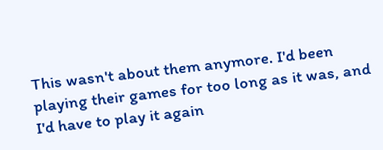This wasn't about them anymore. I'd been playing their games for too long as it was, and I'd have to play it again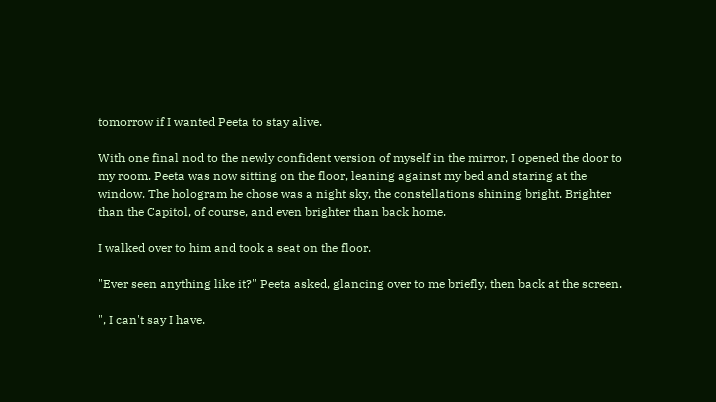tomorrow if I wanted Peeta to stay alive.

With one final nod to the newly confident version of myself in the mirror, I opened the door to my room. Peeta was now sitting on the floor, leaning against my bed and staring at the window. The hologram he chose was a night sky, the constellations shining bright. Brighter than the Capitol, of course, and even brighter than back home.

I walked over to him and took a seat on the floor.

"Ever seen anything like it?" Peeta asked, glancing over to me briefly, then back at the screen.

", I can't say I have.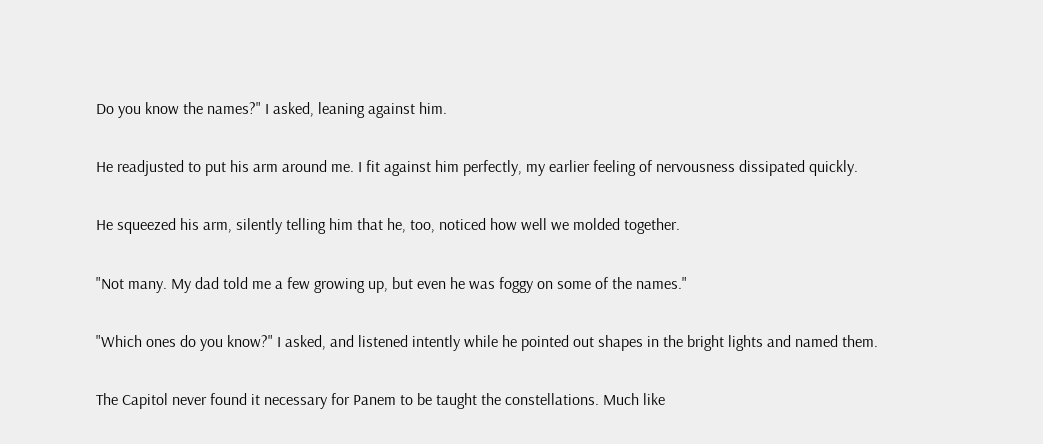Do you know the names?" I asked, leaning against him.

He readjusted to put his arm around me. I fit against him perfectly, my earlier feeling of nervousness dissipated quickly.

He squeezed his arm, silently telling him that he, too, noticed how well we molded together.

"Not many. My dad told me a few growing up, but even he was foggy on some of the names."

"Which ones do you know?" I asked, and listened intently while he pointed out shapes in the bright lights and named them.

The Capitol never found it necessary for Panem to be taught the constellations. Much like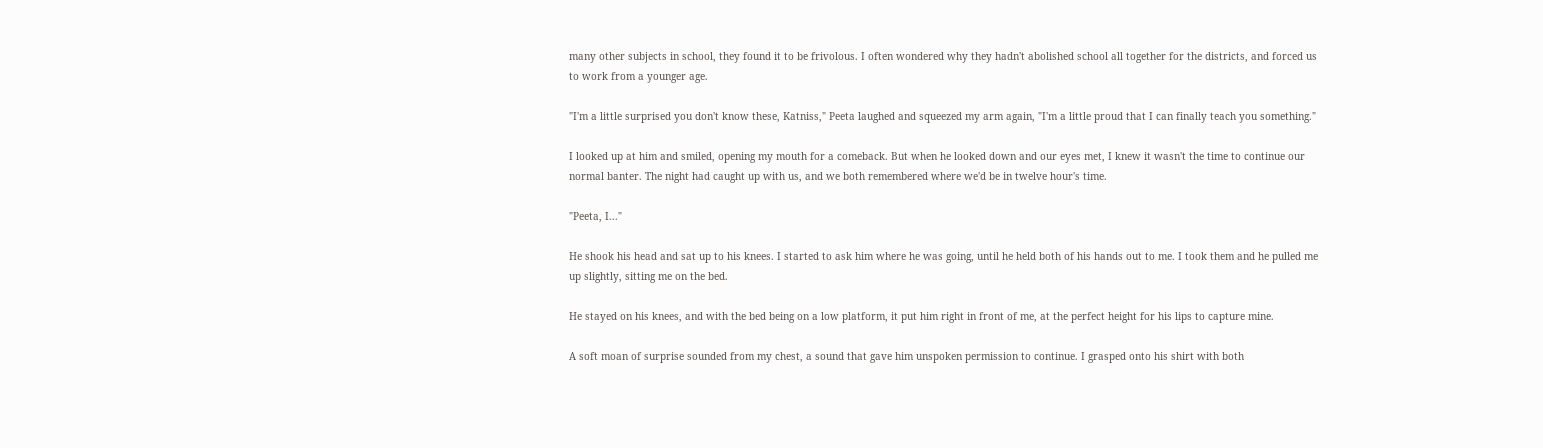many other subjects in school, they found it to be frivolous. I often wondered why they hadn't abolished school all together for the districts, and forced us to work from a younger age.

"I'm a little surprised you don't know these, Katniss," Peeta laughed and squeezed my arm again, "I'm a little proud that I can finally teach you something."

I looked up at him and smiled, opening my mouth for a comeback. But when he looked down and our eyes met, I knew it wasn't the time to continue our normal banter. The night had caught up with us, and we both remembered where we'd be in twelve hour's time.

"Peeta, I..."

He shook his head and sat up to his knees. I started to ask him where he was going, until he held both of his hands out to me. I took them and he pulled me up slightly, sitting me on the bed.

He stayed on his knees, and with the bed being on a low platform, it put him right in front of me, at the perfect height for his lips to capture mine.

A soft moan of surprise sounded from my chest, a sound that gave him unspoken permission to continue. I grasped onto his shirt with both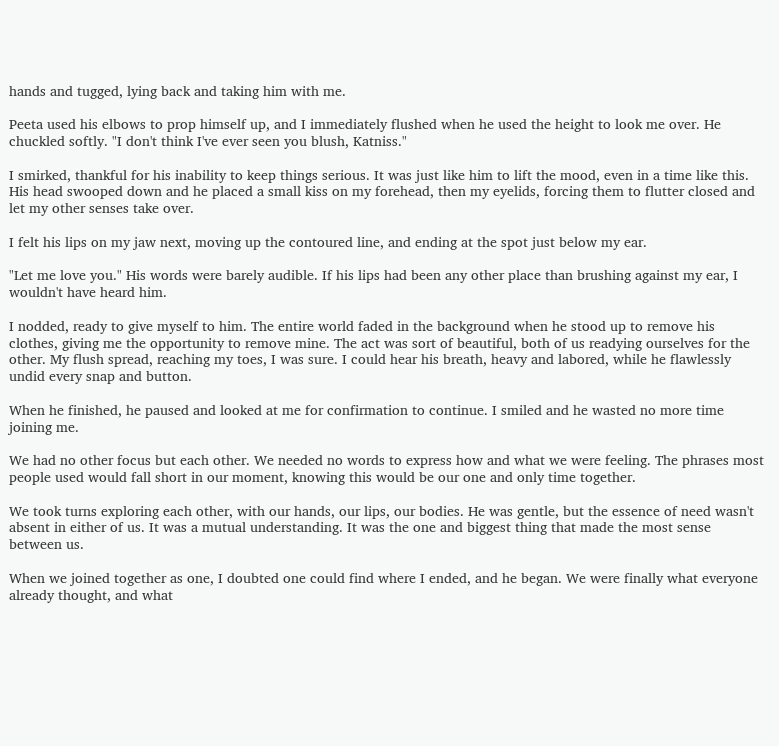hands and tugged, lying back and taking him with me.

Peeta used his elbows to prop himself up, and I immediately flushed when he used the height to look me over. He chuckled softly. "I don't think I've ever seen you blush, Katniss."

I smirked, thankful for his inability to keep things serious. It was just like him to lift the mood, even in a time like this. His head swooped down and he placed a small kiss on my forehead, then my eyelids, forcing them to flutter closed and let my other senses take over.

I felt his lips on my jaw next, moving up the contoured line, and ending at the spot just below my ear.

"Let me love you." His words were barely audible. If his lips had been any other place than brushing against my ear, I wouldn't have heard him.

I nodded, ready to give myself to him. The entire world faded in the background when he stood up to remove his clothes, giving me the opportunity to remove mine. The act was sort of beautiful, both of us readying ourselves for the other. My flush spread, reaching my toes, I was sure. I could hear his breath, heavy and labored, while he flawlessly undid every snap and button.

When he finished, he paused and looked at me for confirmation to continue. I smiled and he wasted no more time joining me.

We had no other focus but each other. We needed no words to express how and what we were feeling. The phrases most people used would fall short in our moment, knowing this would be our one and only time together.

We took turns exploring each other, with our hands, our lips, our bodies. He was gentle, but the essence of need wasn't absent in either of us. It was a mutual understanding. It was the one and biggest thing that made the most sense between us.

When we joined together as one, I doubted one could find where I ended, and he began. We were finally what everyone already thought, and what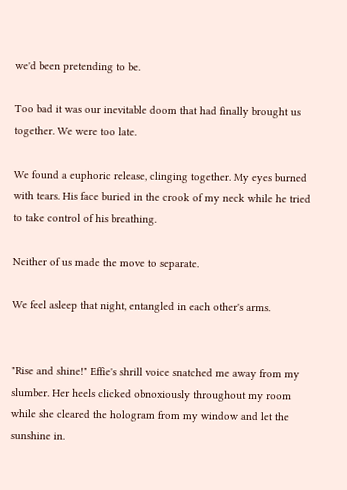we'd been pretending to be.

Too bad it was our inevitable doom that had finally brought us together. We were too late.

We found a euphoric release, clinging together. My eyes burned with tears. His face buried in the crook of my neck while he tried to take control of his breathing.

Neither of us made the move to separate.

We feel asleep that night, entangled in each other's arms.


"Rise and shine!" Effie's shrill voice snatched me away from my slumber. Her heels clicked obnoxiously throughout my room while she cleared the hologram from my window and let the sunshine in.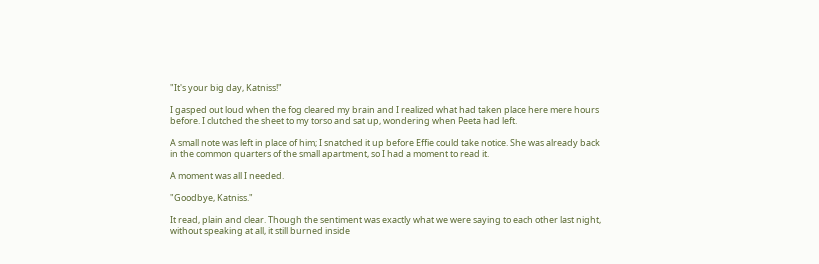"It's your big day, Katniss!"

I gasped out loud when the fog cleared my brain and I realized what had taken place here mere hours before. I clutched the sheet to my torso and sat up, wondering when Peeta had left.

A small note was left in place of him; I snatched it up before Effie could take notice. She was already back in the common quarters of the small apartment, so I had a moment to read it.

A moment was all I needed.

"Goodbye, Katniss."

It read, plain and clear. Though the sentiment was exactly what we were saying to each other last night, without speaking at all, it still burned inside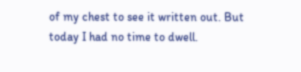of my chest to see it written out. But today I had no time to dwell.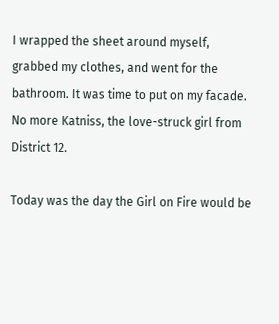I wrapped the sheet around myself, grabbed my clothes, and went for the bathroom. It was time to put on my facade. No more Katniss, the love-struck girl from District 12.

Today was the day the Girl on Fire would be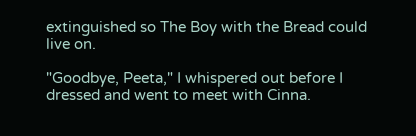extinguished so The Boy with the Bread could live on.

"Goodbye, Peeta," I whispered out before I dressed and went to meet with Cinna.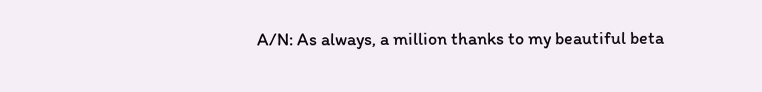A/N: As always, a million thanks to my beautiful beta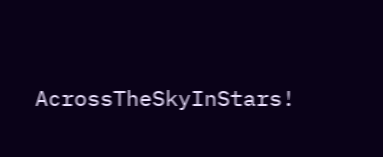AcrossTheSkyInStars!